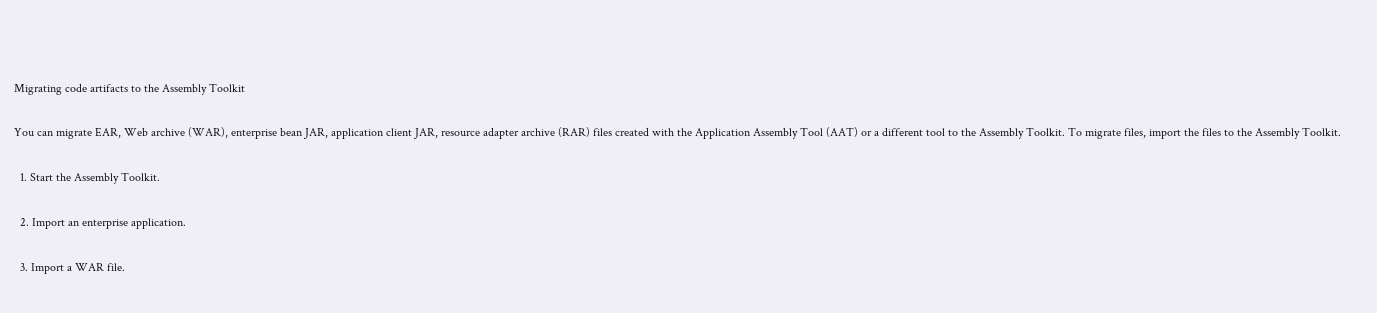Migrating code artifacts to the Assembly Toolkit

You can migrate EAR, Web archive (WAR), enterprise bean JAR, application client JAR, resource adapter archive (RAR) files created with the Application Assembly Tool (AAT) or a different tool to the Assembly Toolkit. To migrate files, import the files to the Assembly Toolkit.

  1. Start the Assembly Toolkit.

  2. Import an enterprise application.

  3. Import a WAR file.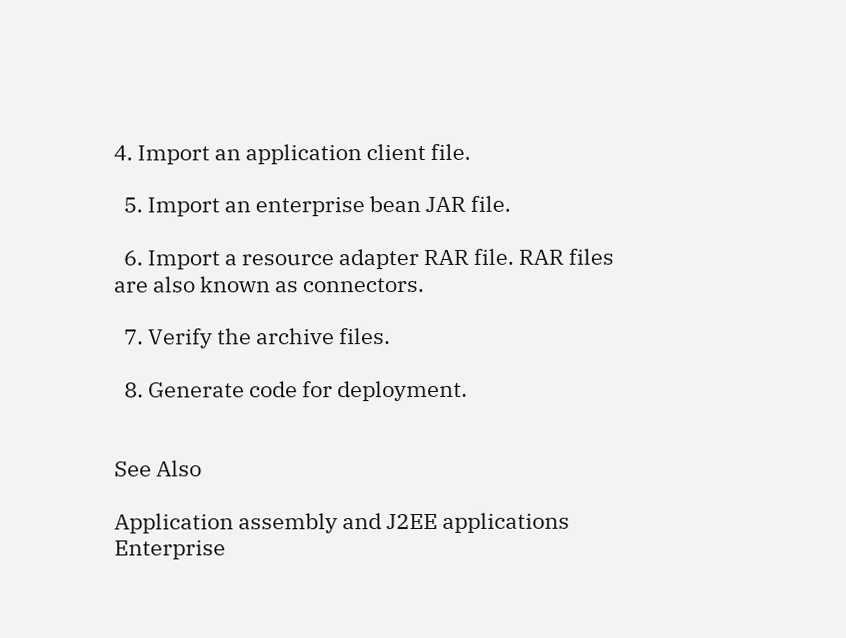4. Import an application client file.

  5. Import an enterprise bean JAR file.

  6. Import a resource adapter RAR file. RAR files are also known as connectors.

  7. Verify the archive files.

  8. Generate code for deployment.


See Also

Application assembly and J2EE applications
Enterprise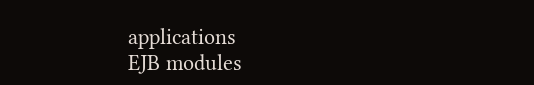applications
EJB modules